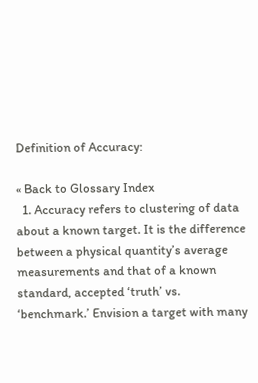Definition of Accuracy:

« Back to Glossary Index
  1. Accuracy refers to clustering of data about a known target. It is the difference between a physical quantity’s average measurements and that of a known standard, accepted ‘truth’ vs. ‘benchmark.’ Envision a target with many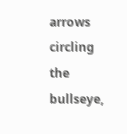arrows circling the bullseye,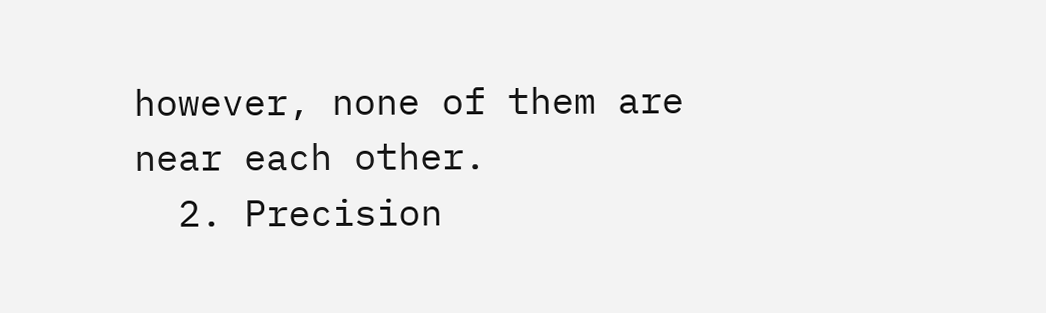however, none of them are near each other.
  2. Precision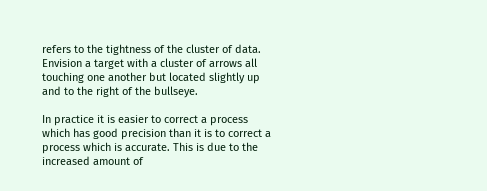refers to the tightness of the cluster of data. Envision a target with a cluster of arrows all touching one another but located slightly up and to the right of the bullseye.

In practice it is easier to correct a process which has good precision than it is to correct a process which is accurate. This is due to the increased amount of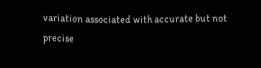variation associated with accurate but not precise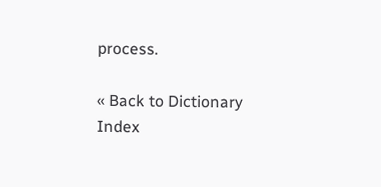process.

« Back to Dictionary Index